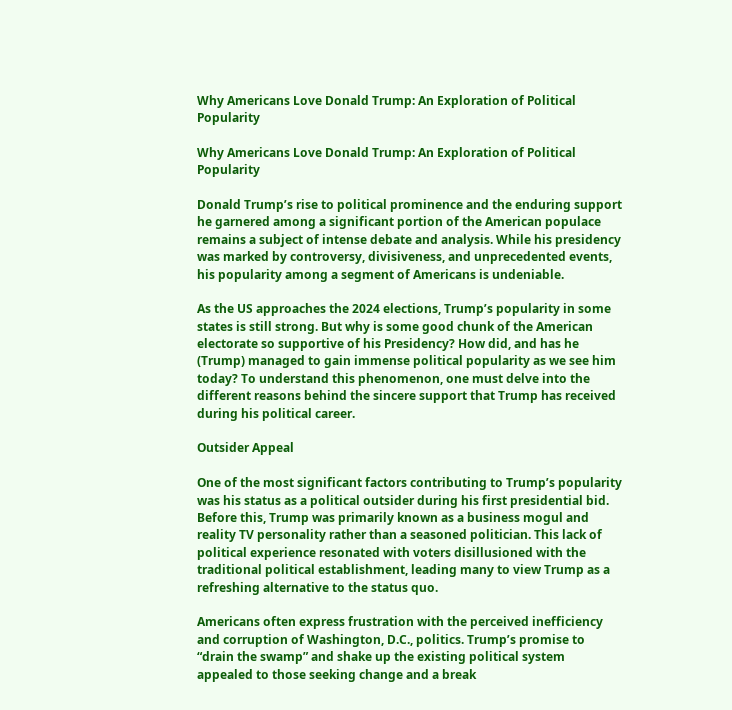Why Americans Love Donald Trump: An Exploration of Political Popularity

Why Americans Love Donald Trump: An Exploration of Political Popularity

Donald Trump’s rise to political prominence and the enduring support he garnered among a significant portion of the American populace remains a subject of intense debate and analysis. While his presidency was marked by controversy, divisiveness, and unprecedented events, his popularity among a segment of Americans is undeniable.

As the US approaches the 2024 elections, Trump’s popularity in some states is still strong. But why is some good chunk of the American electorate so supportive of his Presidency? How did, and has he (Trump) managed to gain immense political popularity as we see him today? To understand this phenomenon, one must delve into the different reasons behind the sincere support that Trump has received during his political career.

Outsider Appeal

One of the most significant factors contributing to Trump’s popularity was his status as a political outsider during his first presidential bid. Before this, Trump was primarily known as a business mogul and reality TV personality rather than a seasoned politician. This lack of political experience resonated with voters disillusioned with the traditional political establishment, leading many to view Trump as a refreshing alternative to the status quo.

Americans often express frustration with the perceived inefficiency and corruption of Washington, D.C., politics. Trump’s promise to “drain the swamp” and shake up the existing political system appealed to those seeking change and a break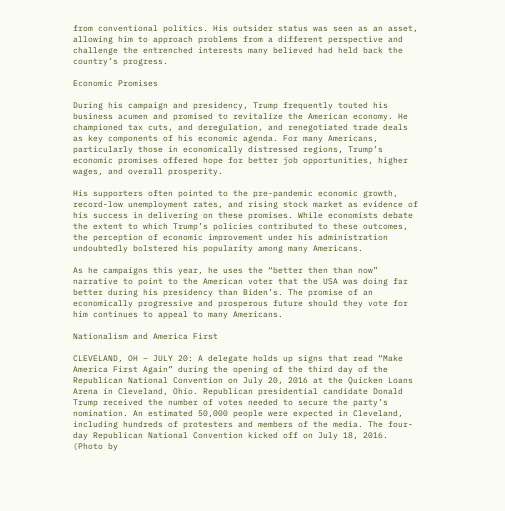from conventional politics. His outsider status was seen as an asset, allowing him to approach problems from a different perspective and challenge the entrenched interests many believed had held back the country’s progress.

Economic Promises

During his campaign and presidency, Trump frequently touted his business acumen and promised to revitalize the American economy. He championed tax cuts, and deregulation, and renegotiated trade deals as key components of his economic agenda. For many Americans, particularly those in economically distressed regions, Trump’s economic promises offered hope for better job opportunities, higher wages, and overall prosperity.

His supporters often pointed to the pre-pandemic economic growth, record-low unemployment rates, and rising stock market as evidence of his success in delivering on these promises. While economists debate the extent to which Trump’s policies contributed to these outcomes, the perception of economic improvement under his administration undoubtedly bolstered his popularity among many Americans.

As he campaigns this year, he uses the “better then than now” narrative to point to the American voter that the USA was doing far better during his presidency than Biden’s. The promise of an economically progressive and prosperous future should they vote for him continues to appeal to many Americans.

Nationalism and America First

CLEVELAND, OH – JULY 20: A delegate holds up signs that read “Make America First Again” during the opening of the third day of the Republican National Convention on July 20, 2016 at the Quicken Loans Arena in Cleveland, Ohio. Republican presidential candidate Donald Trump received the number of votes needed to secure the party’s nomination. An estimated 50,000 people were expected in Cleveland, including hundreds of protesters and members of the media. The four-day Republican National Convention kicked off on July 18, 2016. (Photo by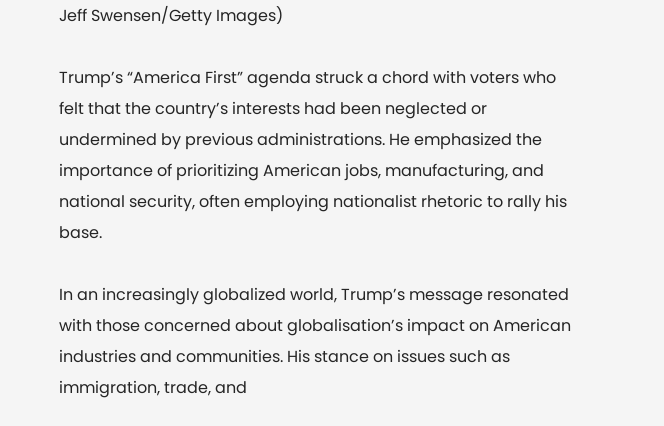Jeff Swensen/Getty Images)

Trump’s “America First” agenda struck a chord with voters who felt that the country’s interests had been neglected or undermined by previous administrations. He emphasized the importance of prioritizing American jobs, manufacturing, and national security, often employing nationalist rhetoric to rally his base.

In an increasingly globalized world, Trump’s message resonated with those concerned about globalisation’s impact on American industries and communities. His stance on issues such as immigration, trade, and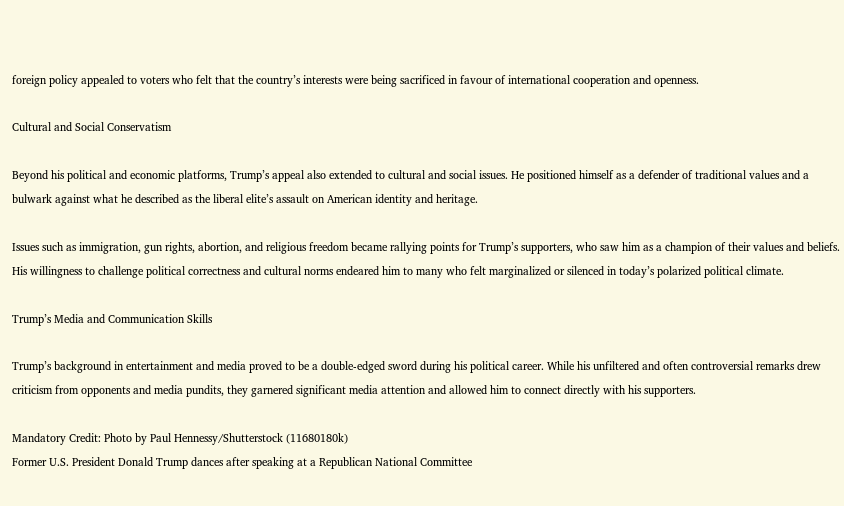foreign policy appealed to voters who felt that the country’s interests were being sacrificed in favour of international cooperation and openness.

Cultural and Social Conservatism

Beyond his political and economic platforms, Trump’s appeal also extended to cultural and social issues. He positioned himself as a defender of traditional values and a bulwark against what he described as the liberal elite’s assault on American identity and heritage.

Issues such as immigration, gun rights, abortion, and religious freedom became rallying points for Trump’s supporters, who saw him as a champion of their values and beliefs. His willingness to challenge political correctness and cultural norms endeared him to many who felt marginalized or silenced in today’s polarized political climate.

Trump’s Media and Communication Skills

Trump’s background in entertainment and media proved to be a double-edged sword during his political career. While his unfiltered and often controversial remarks drew criticism from opponents and media pundits, they garnered significant media attention and allowed him to connect directly with his supporters.

Mandatory Credit: Photo by Paul Hennessy/Shutterstock (11680180k)
Former U.S. President Donald Trump dances after speaking at a Republican National Committee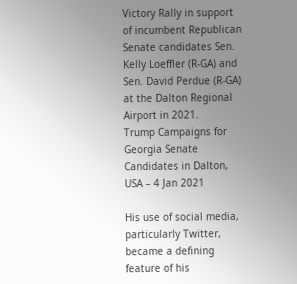Victory Rally in support of incumbent Republican Senate candidates Sen. Kelly Loeffler (R-GA) and Sen. David Perdue (R-GA) at the Dalton Regional Airport in 2021.
Trump Campaigns for Georgia Senate Candidates in Dalton, USA – 4 Jan 2021

His use of social media, particularly Twitter, became a defining feature of his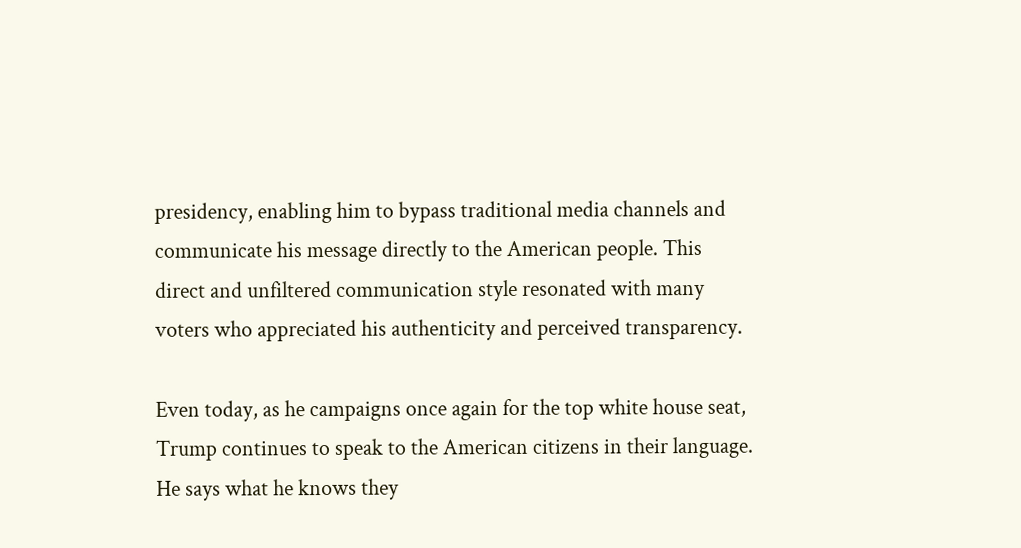presidency, enabling him to bypass traditional media channels and communicate his message directly to the American people. This direct and unfiltered communication style resonated with many voters who appreciated his authenticity and perceived transparency.

Even today, as he campaigns once again for the top white house seat, Trump continues to speak to the American citizens in their language. He says what he knows they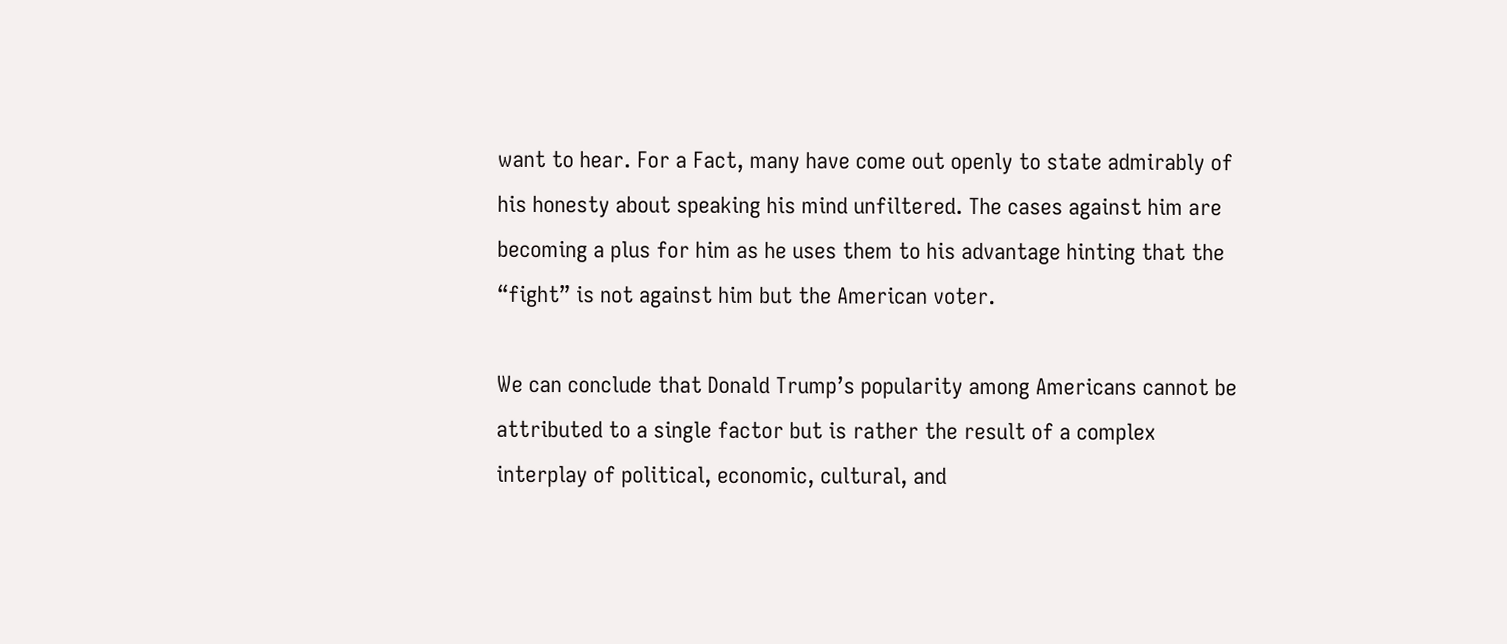want to hear. For a Fact, many have come out openly to state admirably of his honesty about speaking his mind unfiltered. The cases against him are becoming a plus for him as he uses them to his advantage hinting that the “fight” is not against him but the American voter.

We can conclude that Donald Trump’s popularity among Americans cannot be attributed to a single factor but is rather the result of a complex interplay of political, economic, cultural, and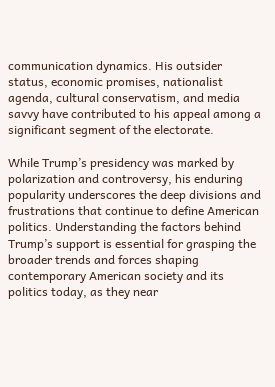communication dynamics. His outsider status, economic promises, nationalist agenda, cultural conservatism, and media savvy have contributed to his appeal among a significant segment of the electorate.

While Trump’s presidency was marked by polarization and controversy, his enduring popularity underscores the deep divisions and frustrations that continue to define American politics. Understanding the factors behind Trump’s support is essential for grasping the broader trends and forces shaping contemporary American society and its politics today, as they near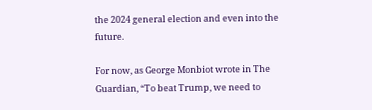the 2024 general election and even into the future.

For now, as George Monbiot wrote in The Guardian, “To beat Trump, we need to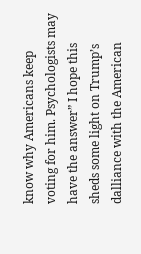know why Americans keep voting for him. Psychologists may have the answer” I hope this sheds some light on Trump’s dalliance with the American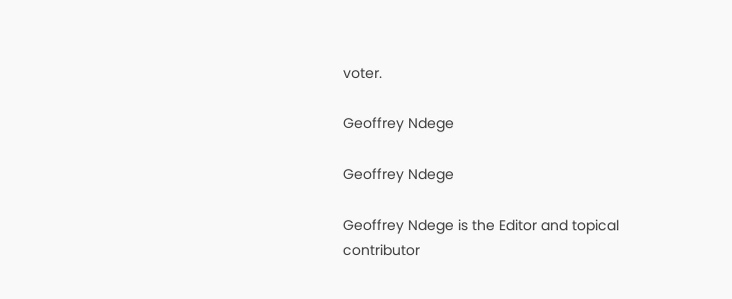voter.

Geoffrey Ndege

Geoffrey Ndege

Geoffrey Ndege is the Editor and topical contributor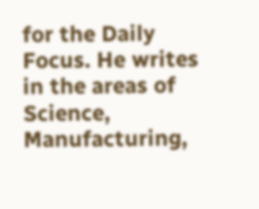for the Daily Focus. He writes in the areas of Science, Manufacturing,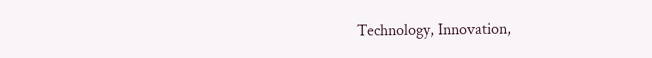Technology, Innovation,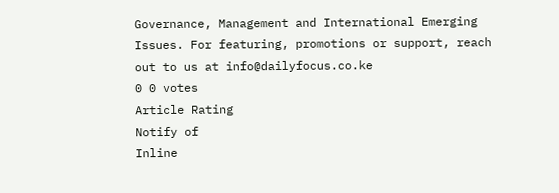Governance, Management and International Emerging Issues. For featuring, promotions or support, reach out to us at info@dailyfocus.co.ke
0 0 votes
Article Rating
Notify of
Inline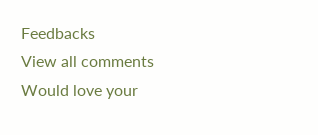Feedbacks
View all comments
Would love your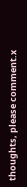thoughts, please comment.x